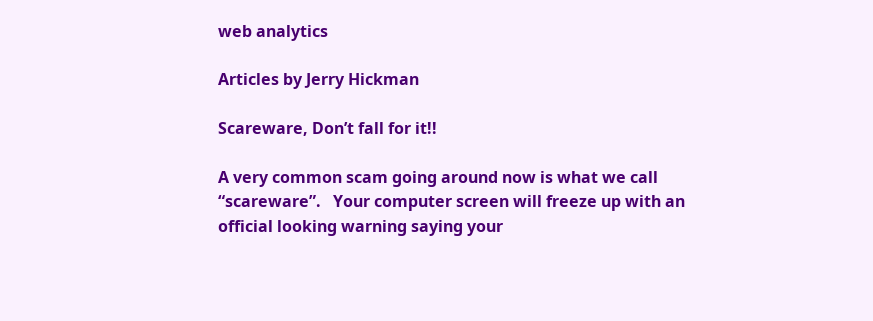web analytics

Articles by Jerry Hickman

Scareware, Don’t fall for it!!

A very common scam going around now is what we call “scareware”.   Your computer screen will freeze up with an official looking warning saying your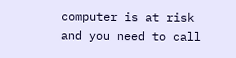computer is at risk and you need to call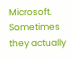Microsoft. Sometimes they actually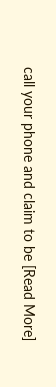call your phone and claim to be [Read More]